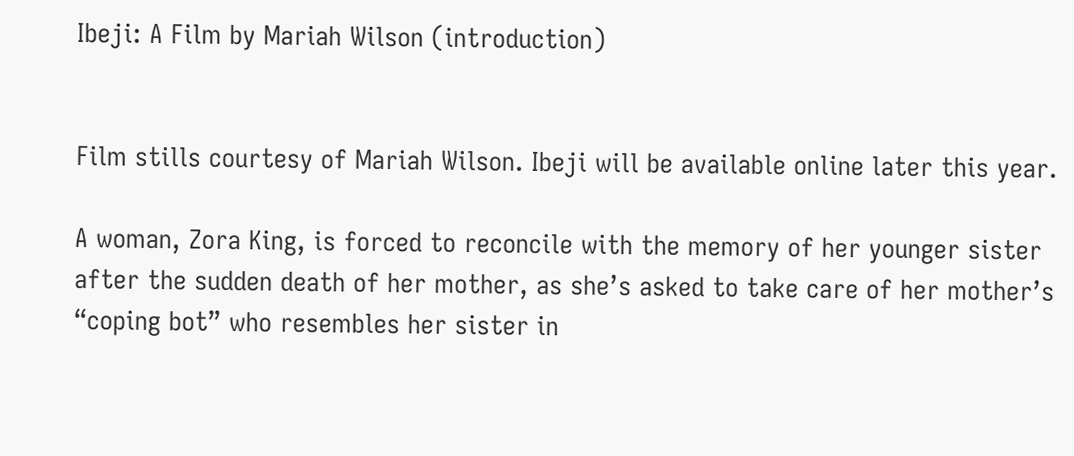Ibeji: A Film by Mariah Wilson (introduction)


Film stills courtesy of Mariah Wilson. Ibeji will be available online later this year.

A woman, Zora King, is forced to reconcile with the memory of her younger sister after the sudden death of her mother, as she’s asked to take care of her mother’s “coping bot” who resembles her sister in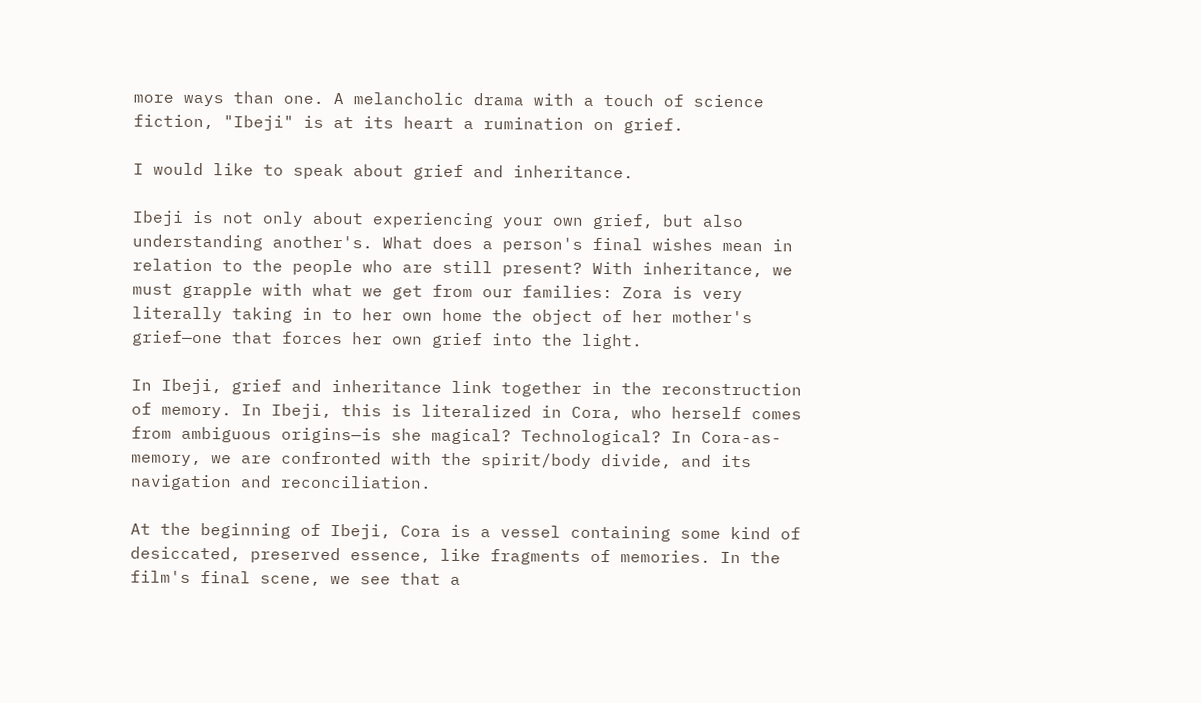more ways than one. A melancholic drama with a touch of science fiction, "Ibeji" is at its heart a rumination on grief.

I would like to speak about grief and inheritance.

Ibeji is not only about experiencing your own grief, but also understanding another's. What does a person's final wishes mean in relation to the people who are still present? With inheritance, we must grapple with what we get from our families: Zora is very literally taking in to her own home the object of her mother's grief—one that forces her own grief into the light.

In Ibeji, grief and inheritance link together in the reconstruction of memory. In Ibeji, this is literalized in Cora, who herself comes from ambiguous origins—is she magical? Technological? In Cora-as-memory, we are confronted with the spirit/body divide, and its navigation and reconciliation.

At the beginning of Ibeji, Cora is a vessel containing some kind of desiccated, preserved essence, like fragments of memories. In the film's final scene, we see that a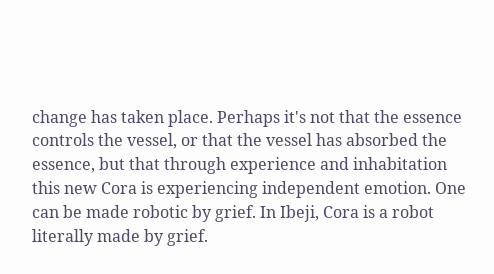change has taken place. Perhaps it's not that the essence controls the vessel, or that the vessel has absorbed the essence, but that through experience and inhabitation this new Cora is experiencing independent emotion. One can be made robotic by grief. In Ibeji, Cora is a robot literally made by grief.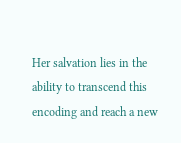Her salvation lies in the ability to transcend this encoding and reach a new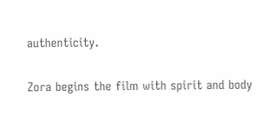authenticity.

Zora begins the film with spirit and body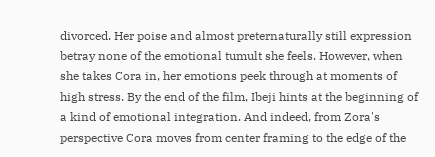divorced. Her poise and almost preternaturally still expression betray none of the emotional tumult she feels. However, when she takes Cora in, her emotions peek through at moments of high stress. By the end of the film, Ibeji hints at the beginning of a kind of emotional integration. And indeed, from Zora's perspective Cora moves from center framing to the edge of the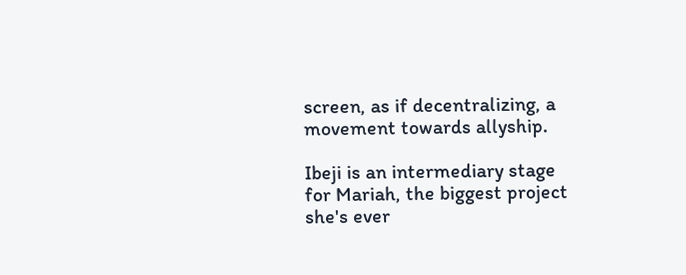screen, as if decentralizing, a movement towards allyship.

Ibeji is an intermediary stage for Mariah, the biggest project she's ever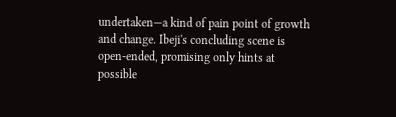undertaken—a kind of pain point of growth and change. Ibeji's concluding scene is open-ended, promising only hints at possible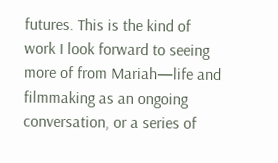futures. This is the kind of work I look forward to seeing more of from Mariah—life and filmmaking as an ongoing conversation, or a series of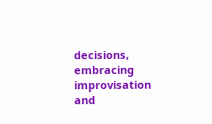decisions, embracing improvisation and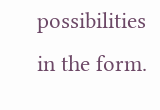possibilities in the form.